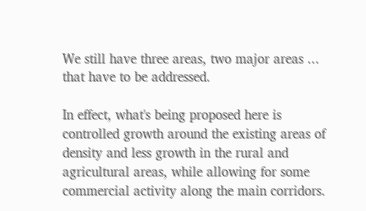We still have three areas, two major areas ... that have to be addressed.

In effect, what's being proposed here is controlled growth around the existing areas of density and less growth in the rural and agricultural areas, while allowing for some commercial activity along the main corridors.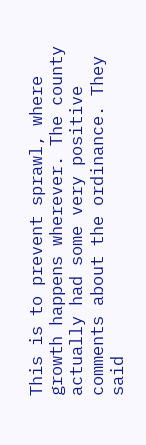This is to prevent sprawl, where growth happens wherever. The county actually had some very positive comments about the ordinance. They said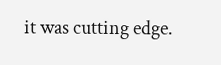it was cutting edge.